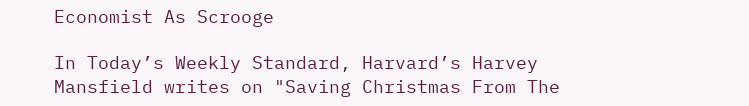Economist As Scrooge

In Today’s Weekly Standard, Harvard’s Harvey Mansfield writes on "Saving Christmas From The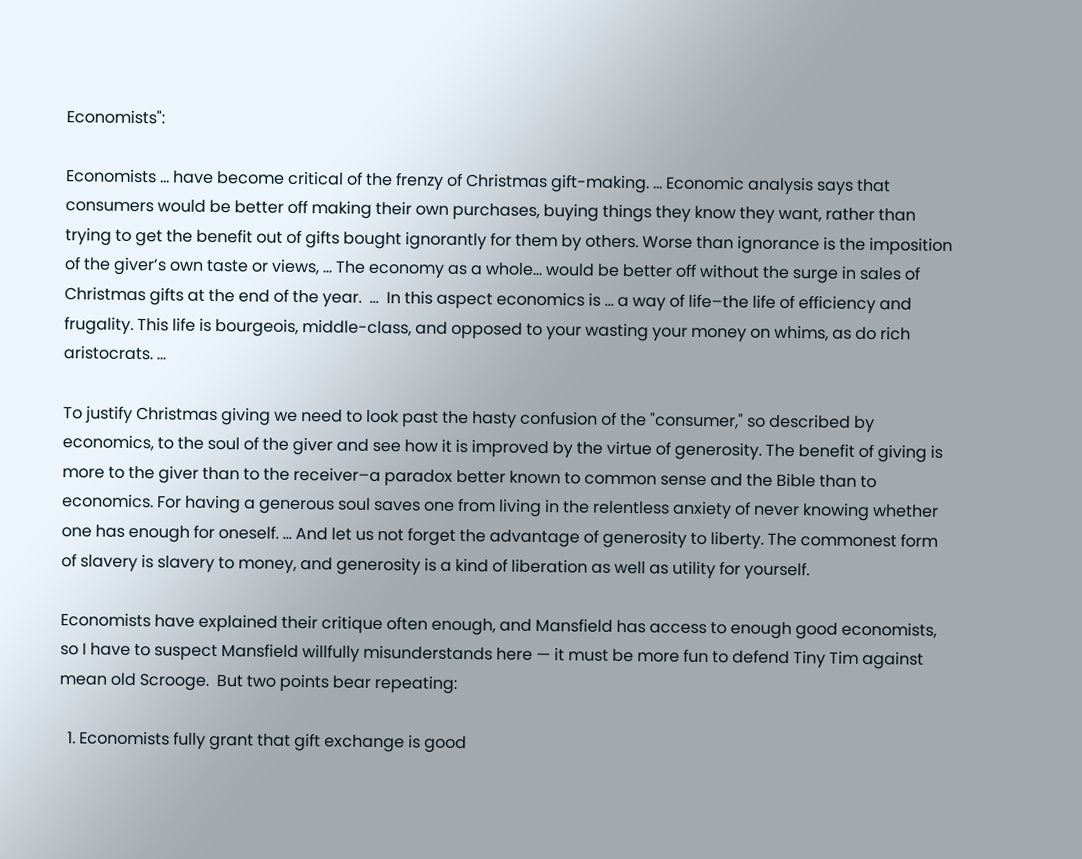Economists":

Economists … have become critical of the frenzy of Christmas gift-making. … Economic analysis says that consumers would be better off making their own purchases, buying things they know they want, rather than trying to get the benefit out of gifts bought ignorantly for them by others. Worse than ignorance is the imposition of the giver’s own taste or views, … The economy as a whole… would be better off without the surge in sales of Christmas gifts at the end of the year.  …  In this aspect economics is … a way of life–the life of efficiency and frugality. This life is bourgeois, middle-class, and opposed to your wasting your money on whims, as do rich aristocrats. …

To justify Christmas giving we need to look past the hasty confusion of the "consumer," so described by economics, to the soul of the giver and see how it is improved by the virtue of generosity. The benefit of giving is more to the giver than to the receiver–a paradox better known to common sense and the Bible than to economics. For having a generous soul saves one from living in the relentless anxiety of never knowing whether one has enough for oneself. … And let us not forget the advantage of generosity to liberty. The commonest form of slavery is slavery to money, and generosity is a kind of liberation as well as utility for yourself.

Economists have explained their critique often enough, and Mansfield has access to enough good economists, so I have to suspect Mansfield willfully misunderstands here — it must be more fun to defend Tiny Tim against mean old Scrooge.  But two points bear repeating:

  1. Economists fully grant that gift exchange is good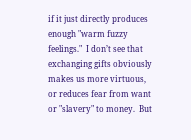if it just directly produces enough "warm fuzzy feelings."  I don’t see that exchanging gifts obviously makes us more virtuous, or reduces fear from want or "slavery" to money.  But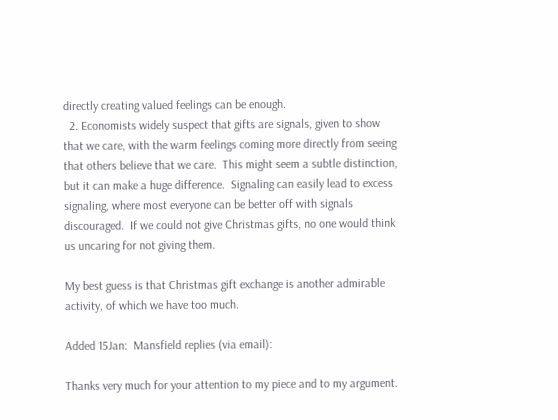directly creating valued feelings can be enough.
  2. Economists widely suspect that gifts are signals, given to show that we care, with the warm feelings coming more directly from seeing that others believe that we care.  This might seem a subtle distinction, but it can make a huge difference.  Signaling can easily lead to excess signaling, where most everyone can be better off with signals discouraged.  If we could not give Christmas gifts, no one would think us uncaring for not giving them.

My best guess is that Christmas gift exchange is another admirable activity, of which we have too much.

Added 15Jan:  Mansfield replies (via email):

Thanks very much for your attention to my piece and to my argument.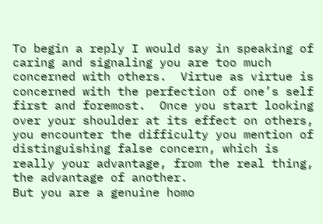To begin a reply I would say in speaking of caring and signaling you are too much concerned with others.  Virtue as virtue is concerned with the perfection of one’s self first and foremost.  Once you start looking over your shoulder at its effect on others, you encounter the difficulty you mention of distinguishing false concern, which is really your advantage, from the real thing, the advantage of another.
But you are a genuine homo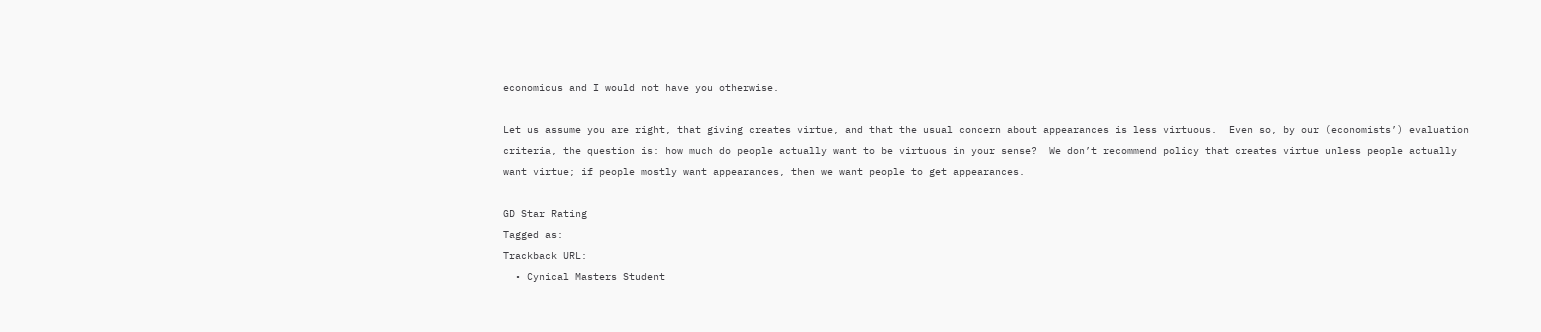economicus and I would not have you otherwise.

Let us assume you are right, that giving creates virtue, and that the usual concern about appearances is less virtuous.  Even so, by our (economists’) evaluation criteria, the question is: how much do people actually want to be virtuous in your sense?  We don’t recommend policy that creates virtue unless people actually want virtue; if people mostly want appearances, then we want people to get appearances.

GD Star Rating
Tagged as:
Trackback URL:
  • Cynical Masters Student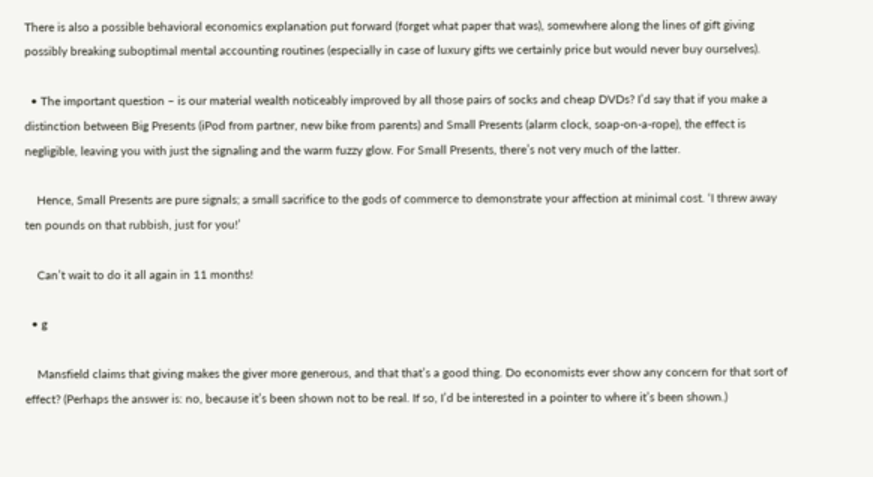There is also a possible behavioral economics explanation put forward (forget what paper that was), somewhere along the lines of gift giving possibly breaking suboptimal mental accounting routines (especially in case of luxury gifts we certainly price but would never buy ourselves).

  • The important question – is our material wealth noticeably improved by all those pairs of socks and cheap DVDs? I’d say that if you make a distinction between Big Presents (iPod from partner, new bike from parents) and Small Presents (alarm clock, soap-on-a-rope), the effect is negligible, leaving you with just the signaling and the warm fuzzy glow. For Small Presents, there’s not very much of the latter.

    Hence, Small Presents are pure signals; a small sacrifice to the gods of commerce to demonstrate your affection at minimal cost. ‘I threw away ten pounds on that rubbish, just for you!’

    Can’t wait to do it all again in 11 months!

  • g

    Mansfield claims that giving makes the giver more generous, and that that’s a good thing. Do economists ever show any concern for that sort of effect? (Perhaps the answer is: no, because it’s been shown not to be real. If so, I’d be interested in a pointer to where it’s been shown.)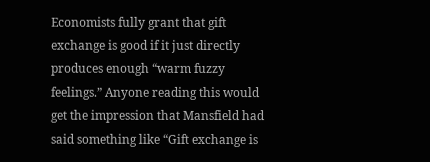Economists fully grant that gift exchange is good if it just directly produces enough “warm fuzzy feelings.” Anyone reading this would get the impression that Mansfield had said something like “Gift exchange is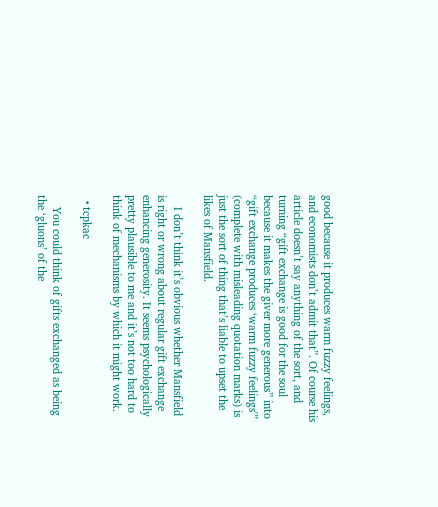good because it produces warm fuzzy feelings, and economists don’t admit that”. Of course his article doesn’t say anything of the sort, and turning “gift exchange is good for the soul because it makes the giver more generous” into “gift exchange produces ‘warm fuzzy feelings'” (complete with misleading quotation marks) is just the sort of thing that’s liable to upset the likes of Mansfield.

    I don’t think it’s obvious whether Mansfield is right or wrong about regular gift exchange enhancing generosity. It seems psychologically pretty plausible to me and it’s not too hard to think of mechanisms by which it might work.

  • tcpkac

    You could think of gifts exchanged as being the ‘gluons’ of the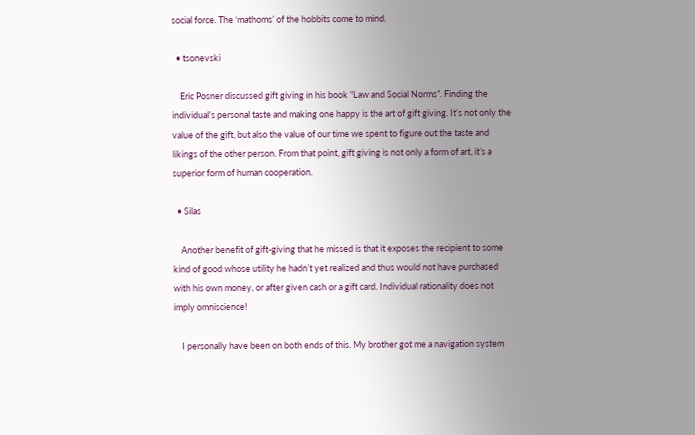social force. The ‘mathoms’ of the hobbits come to mind.

  • tsonevski

    Eric Posner discussed gift giving in his book “Law and Social Norms”. Finding the individual’s personal taste and making one happy is the art of gift giving. It’s not only the value of the gift, but also the value of our time we spent to figure out the taste and likings of the other person. From that point, gift giving is not only a form of art, it’s a superior form of human cooperation.

  • Silas

    Another benefit of gift-giving that he missed is that it exposes the recipient to some kind of good whose utility he hadn’t yet realized and thus would not have purchased with his own money, or after given cash or a gift card. Individual rationality does not imply omniscience!

    I personally have been on both ends of this. My brother got me a navigation system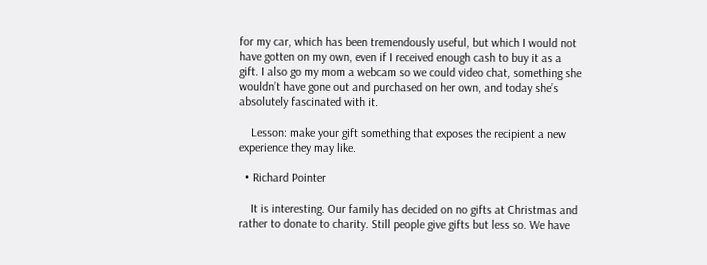for my car, which has been tremendously useful, but which I would not have gotten on my own, even if I received enough cash to buy it as a gift. I also go my mom a webcam so we could video chat, something she wouldn’t have gone out and purchased on her own, and today she’s absolutely fascinated with it.

    Lesson: make your gift something that exposes the recipient a new experience they may like.

  • Richard Pointer

    It is interesting. Our family has decided on no gifts at Christmas and rather to donate to charity. Still people give gifts but less so. We have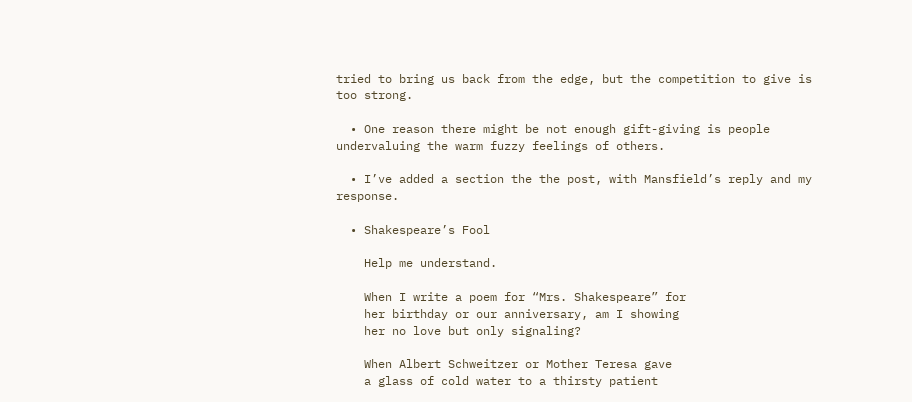tried to bring us back from the edge, but the competition to give is too strong.

  • One reason there might be not enough gift-giving is people undervaluing the warm fuzzy feelings of others.

  • I’ve added a section the the post, with Mansfield’s reply and my response.

  • Shakespeare’s Fool

    Help me understand.

    When I write a poem for “Mrs. Shakespeare” for
    her birthday or our anniversary, am I showing
    her no love but only signaling?

    When Albert Schweitzer or Mother Teresa gave
    a glass of cold water to a thirsty patient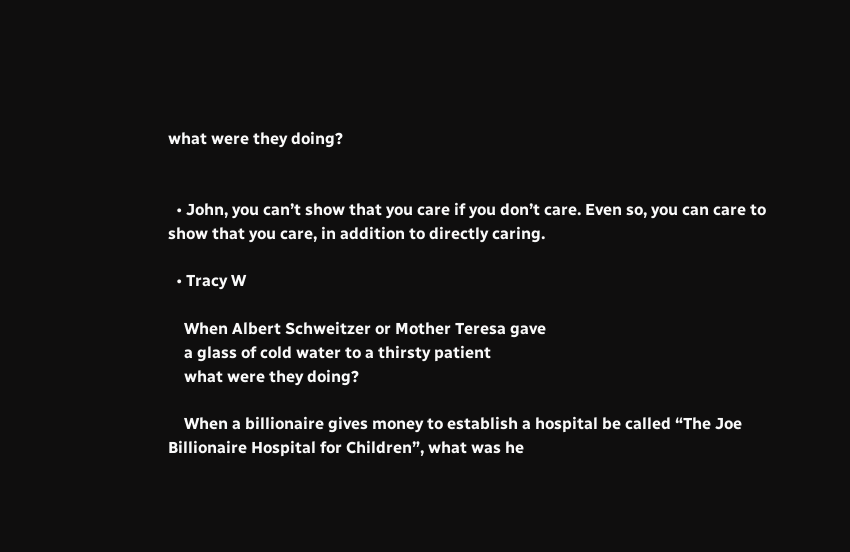what were they doing?


  • John, you can’t show that you care if you don’t care. Even so, you can care to show that you care, in addition to directly caring.

  • Tracy W

    When Albert Schweitzer or Mother Teresa gave
    a glass of cold water to a thirsty patient
    what were they doing?

    When a billionaire gives money to establish a hospital be called “The Joe Billionaire Hospital for Children”, what was he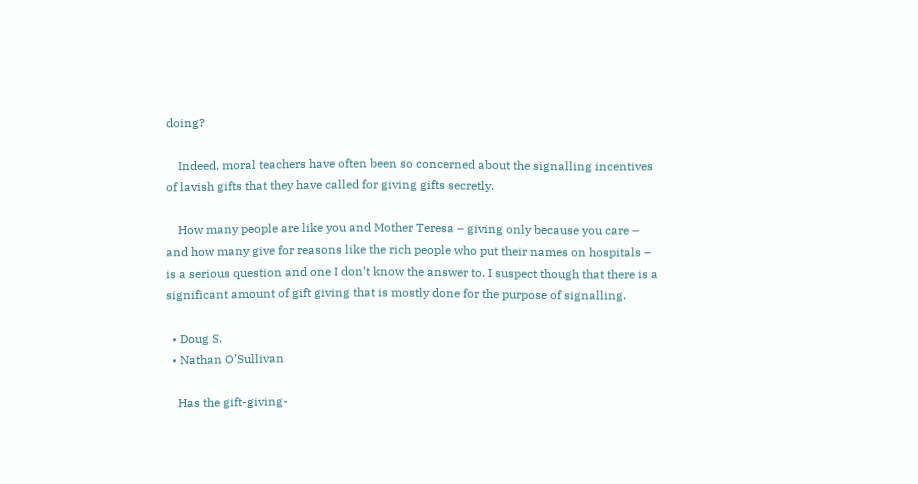doing?

    Indeed, moral teachers have often been so concerned about the signalling incentives of lavish gifts that they have called for giving gifts secretly.

    How many people are like you and Mother Teresa – giving only because you care – and how many give for reasons like the rich people who put their names on hospitals – is a serious question and one I don’t know the answer to. I suspect though that there is a significant amount of gift giving that is mostly done for the purpose of signalling.

  • Doug S.
  • Nathan O’Sullivan

    Has the gift-giving-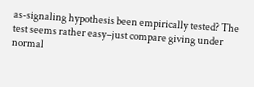as-signaling hypothesis been empirically tested? The test seems rather easy–just compare giving under normal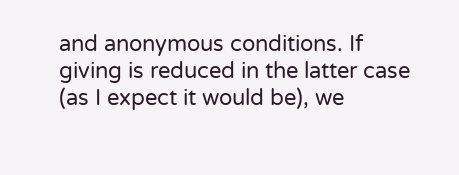and anonymous conditions. If giving is reduced in the latter case (as I expect it would be), we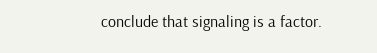conclude that signaling is a factor.